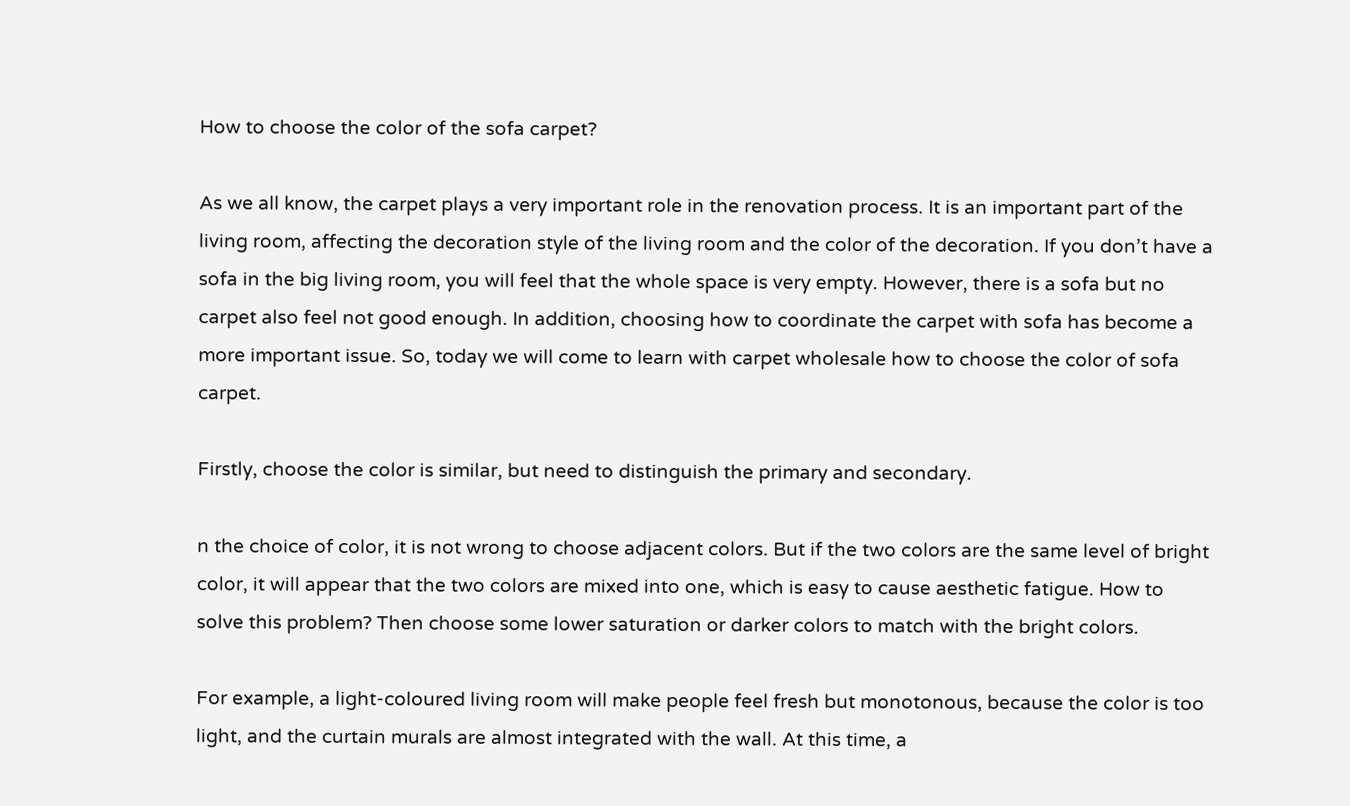How to choose the color of the sofa carpet?

As we all know, the carpet plays a very important role in the renovation process. It is an important part of the living room, affecting the decoration style of the living room and the color of the decoration. If you don’t have a sofa in the big living room, you will feel that the whole space is very empty. However, there is a sofa but no carpet also feel not good enough. In addition, choosing how to coordinate the carpet with sofa has become a more important issue. So, today we will come to learn with carpet wholesale how to choose the color of sofa carpet.

Firstly, choose the color is similar, but need to distinguish the primary and secondary.

n the choice of color, it is not wrong to choose adjacent colors. But if the two colors are the same level of bright color, it will appear that the two colors are mixed into one, which is easy to cause aesthetic fatigue. How to solve this problem? Then choose some lower saturation or darker colors to match with the bright colors.

For example, a light-coloured living room will make people feel fresh but monotonous, because the color is too light, and the curtain murals are almost integrated with the wall. At this time, a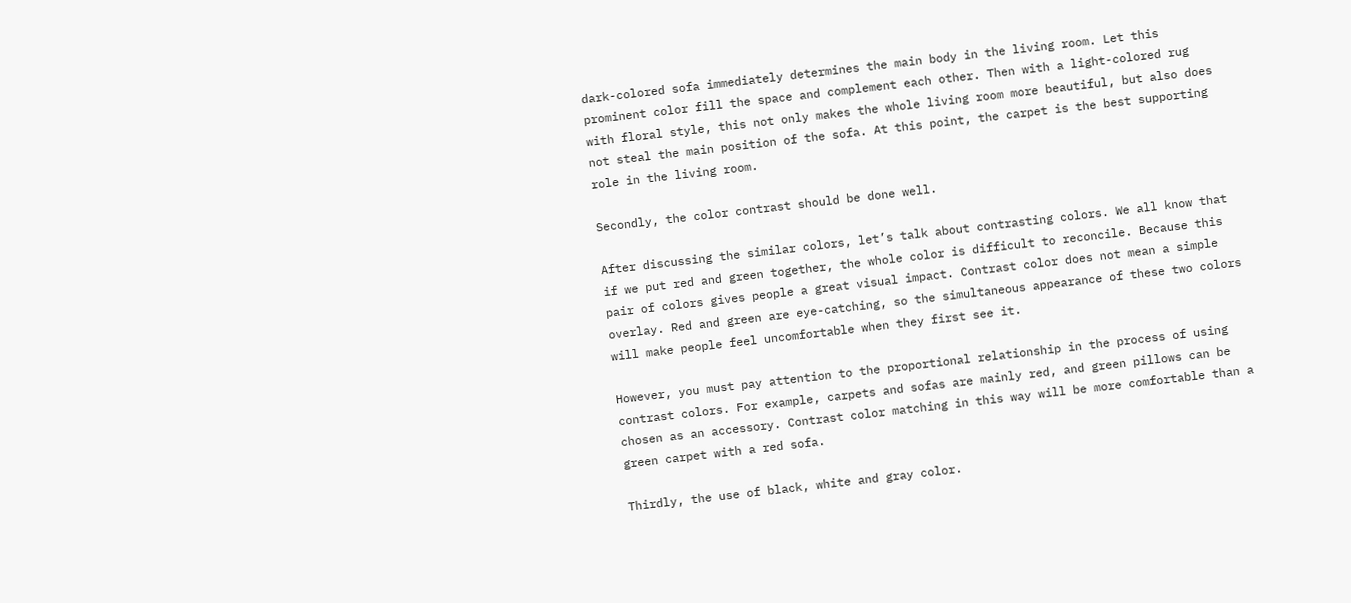dark-colored sofa immediately determines the main body in the living room. Let this prominent color fill the space and complement each other. Then with a light-colored rug with floral style, this not only makes the whole living room more beautiful, but also does not steal the main position of the sofa. At this point, the carpet is the best supporting role in the living room.

Secondly, the color contrast should be done well.

After discussing the similar colors, let’s talk about contrasting colors. We all know that if we put red and green together, the whole color is difficult to reconcile. Because this pair of colors gives people a great visual impact. Contrast color does not mean a simple overlay. Red and green are eye-catching, so the simultaneous appearance of these two colors will make people feel uncomfortable when they first see it.

However, you must pay attention to the proportional relationship in the process of using contrast colors. For example, carpets and sofas are mainly red, and green pillows can be chosen as an accessory. Contrast color matching in this way will be more comfortable than a green carpet with a red sofa.

Thirdly, the use of black, white and gray color.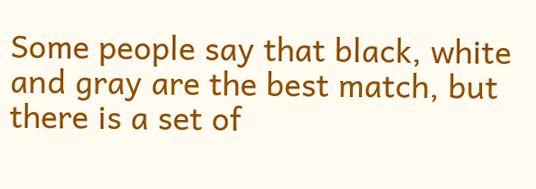Some people say that black, white and gray are the best match, but there is a set of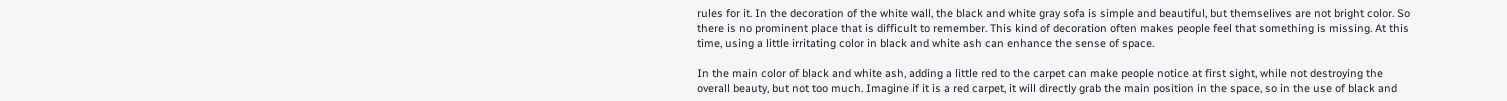rules for it. In the decoration of the white wall, the black and white gray sofa is simple and beautiful, but themselives are not bright color. So there is no prominent place that is difficult to remember. This kind of decoration often makes people feel that something is missing. At this time, using a little irritating color in black and white ash can enhance the sense of space.

In the main color of black and white ash, adding a little red to the carpet can make people notice at first sight, while not destroying the overall beauty, but not too much. Imagine if it is a red carpet, it will directly grab the main position in the space, so in the use of black and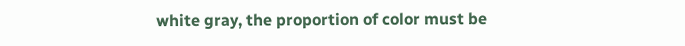white gray, the proportion of color must be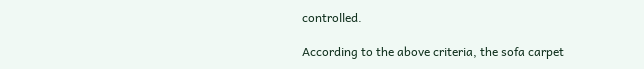controlled.

According to the above criteria, the sofa carpet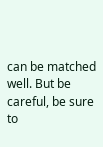can be matched well. But be careful, be sure to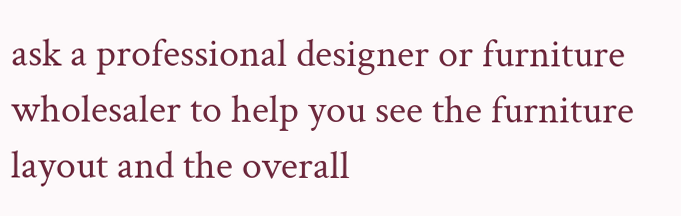ask a professional designer or furniture wholesaler to help you see the furniture layout and the overall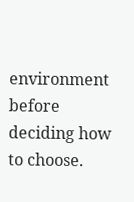environment before deciding how to choose.